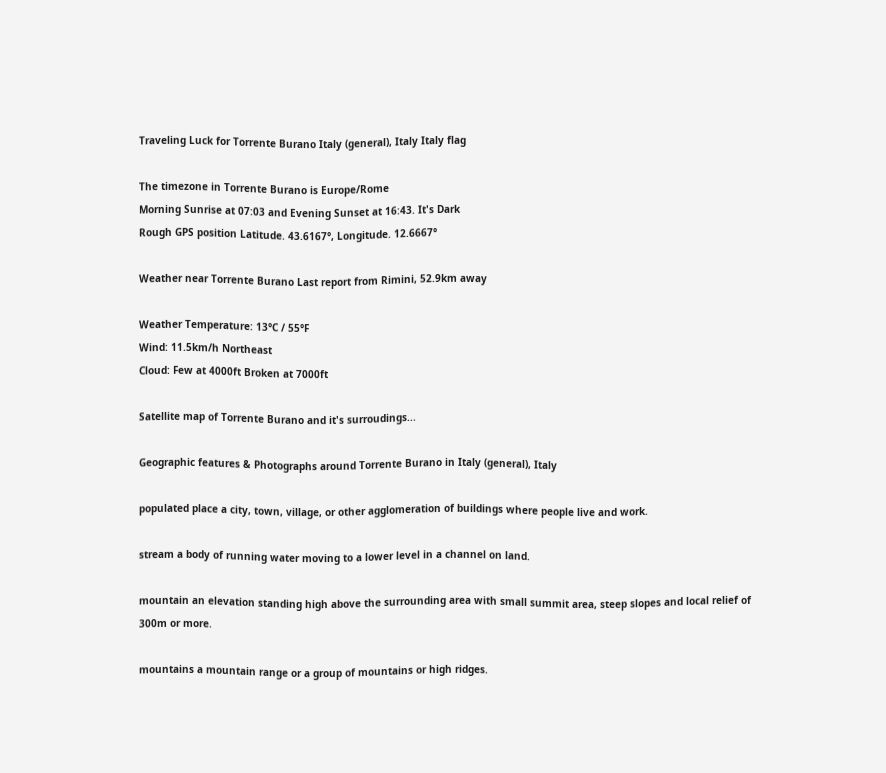Traveling Luck for Torrente Burano Italy (general), Italy Italy flag

The timezone in Torrente Burano is Europe/Rome
Morning Sunrise at 07:03 and Evening Sunset at 16:43. It's Dark
Rough GPS position Latitude. 43.6167°, Longitude. 12.6667°

Weather near Torrente Burano Last report from Rimini, 52.9km away

Weather Temperature: 13°C / 55°F
Wind: 11.5km/h Northeast
Cloud: Few at 4000ft Broken at 7000ft

Satellite map of Torrente Burano and it's surroudings...

Geographic features & Photographs around Torrente Burano in Italy (general), Italy

populated place a city, town, village, or other agglomeration of buildings where people live and work.

stream a body of running water moving to a lower level in a channel on land.

mountain an elevation standing high above the surrounding area with small summit area, steep slopes and local relief of 300m or more.

mountains a mountain range or a group of mountains or high ridges.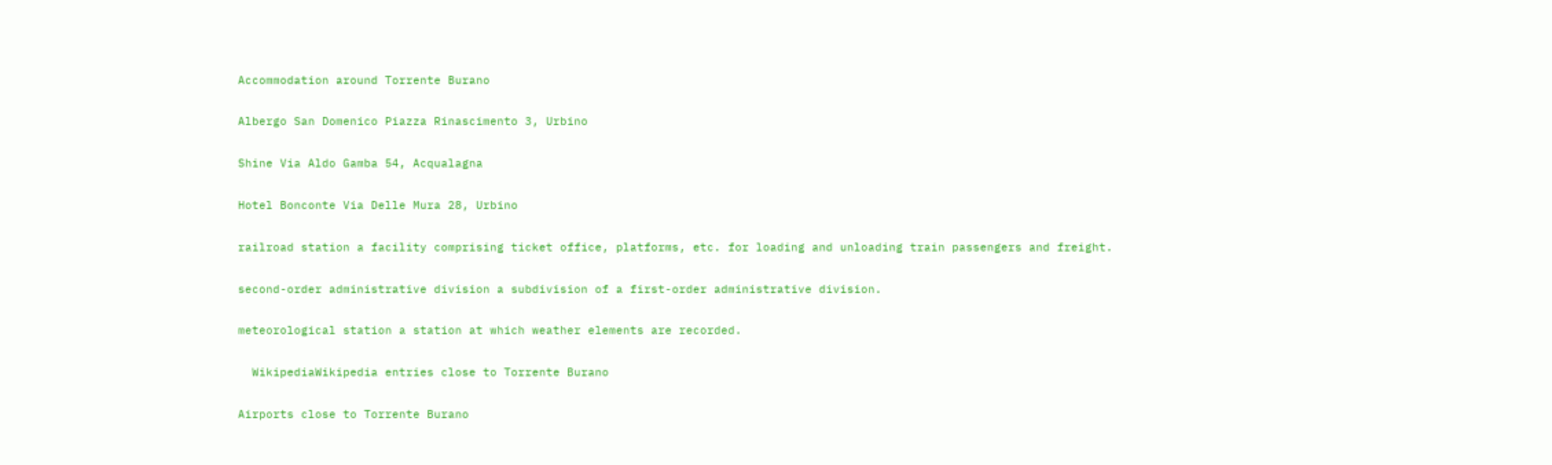Accommodation around Torrente Burano

Albergo San Domenico Piazza Rinascimento 3, Urbino

Shine Via Aldo Gamba 54, Acqualagna

Hotel Bonconte Via Delle Mura 28, Urbino

railroad station a facility comprising ticket office, platforms, etc. for loading and unloading train passengers and freight.

second-order administrative division a subdivision of a first-order administrative division.

meteorological station a station at which weather elements are recorded.

  WikipediaWikipedia entries close to Torrente Burano

Airports close to Torrente Burano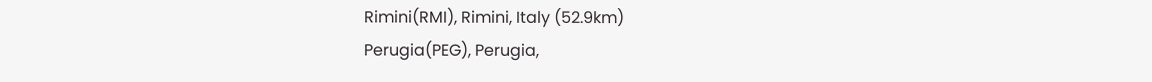Rimini(RMI), Rimini, Italy (52.9km)
Perugia(PEG), Perugia,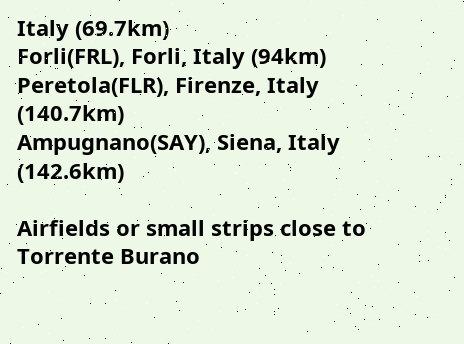Italy (69.7km)
Forli(FRL), Forli, Italy (94km)
Peretola(FLR), Firenze, Italy (140.7km)
Ampugnano(SAY), Siena, Italy (142.6km)

Airfields or small strips close to Torrente Burano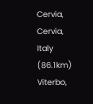Cervia, Cervia, Italy (86.1km)
Viterbo,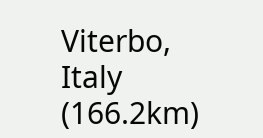Viterbo, Italy (166.2km)